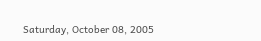Saturday, October 08, 2005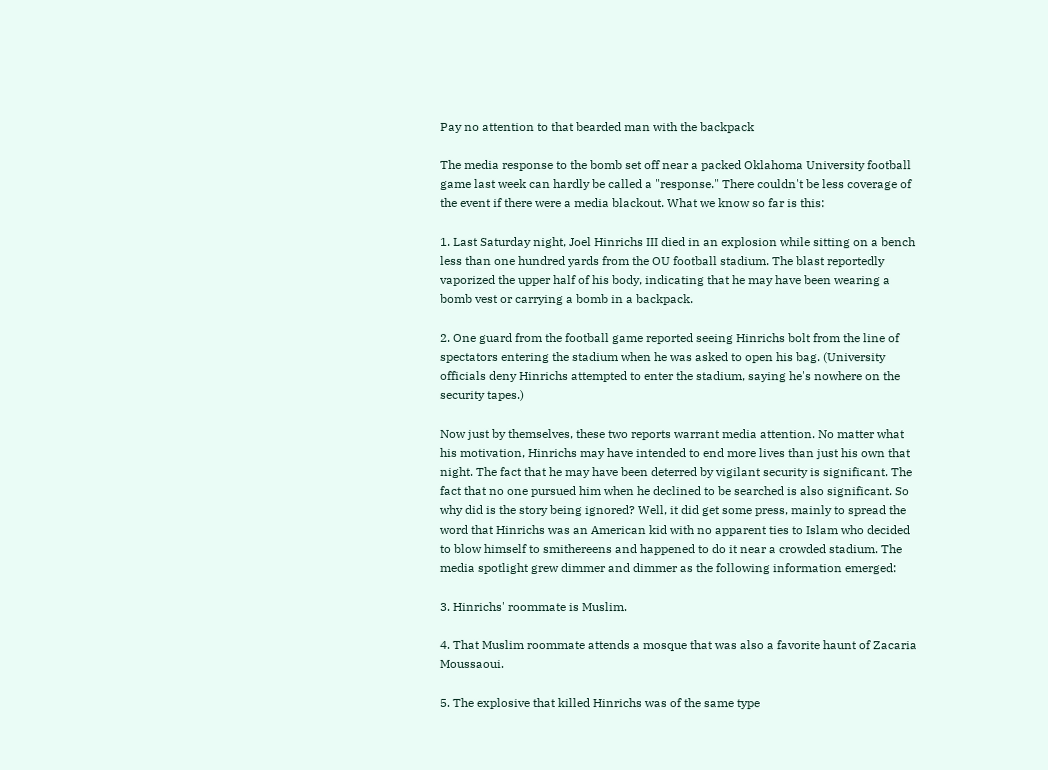Pay no attention to that bearded man with the backpack

The media response to the bomb set off near a packed Oklahoma University football game last week can hardly be called a "response." There couldn't be less coverage of the event if there were a media blackout. What we know so far is this:

1. Last Saturday night, Joel Hinrichs III died in an explosion while sitting on a bench less than one hundred yards from the OU football stadium. The blast reportedly vaporized the upper half of his body, indicating that he may have been wearing a bomb vest or carrying a bomb in a backpack.

2. One guard from the football game reported seeing Hinrichs bolt from the line of spectators entering the stadium when he was asked to open his bag. (University officials deny Hinrichs attempted to enter the stadium, saying he's nowhere on the security tapes.)

Now just by themselves, these two reports warrant media attention. No matter what his motivation, Hinrichs may have intended to end more lives than just his own that night. The fact that he may have been deterred by vigilant security is significant. The fact that no one pursued him when he declined to be searched is also significant. So why did is the story being ignored? Well, it did get some press, mainly to spread the word that Hinrichs was an American kid with no apparent ties to Islam who decided to blow himself to smithereens and happened to do it near a crowded stadium. The media spotlight grew dimmer and dimmer as the following information emerged:

3. Hinrichs' roommate is Muslim.

4. That Muslim roommate attends a mosque that was also a favorite haunt of Zacaria Moussaoui.

5. The explosive that killed Hinrichs was of the same type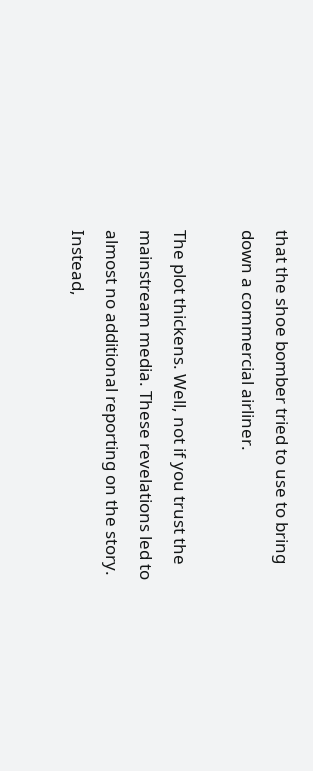that the shoe bomber tried to use to bring down a commercial airliner.

The plot thickens. Well, not if you trust the mainstream media. These revelations led to almost no additional reporting on the story. Instead,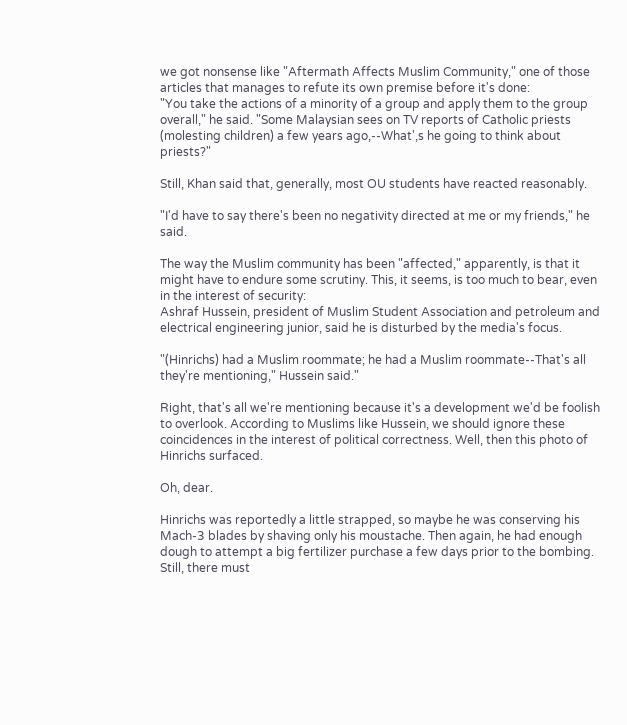we got nonsense like "Aftermath Affects Muslim Community," one of those articles that manages to refute its own premise before it's done:
"You take the actions of a minority of a group and apply them to the group overall," he said. "Some Malaysian sees on TV reports of Catholic priests (molesting children) a few years ago‚--What'‚s he going to think about priests?"

Still, Khan said that, generally, most OU students have reacted reasonably.

"I'd have to say there's been no negativity directed at me or my friends," he said.

The way the Muslim community has been "affected," apparently, is that it might have to endure some scrutiny. This, it seems, is too much to bear, even in the interest of security:
Ashraf Hussein, president of Muslim Student Association and petroleum and electrical engineering junior, said he is disturbed by the media's focus.

"(Hinrichs) had a Muslim roommate; he had a Muslim roommate--That's all they're mentioning," Hussein said."

Right, that's all we're mentioning because it's a development we'd be foolish to overlook. According to Muslims like Hussein, we should ignore these coincidences in the interest of political correctness. Well, then this photo of Hinrichs surfaced.

Oh, dear.

Hinrichs was reportedly a little strapped, so maybe he was conserving his Mach-3 blades by shaving only his moustache. Then again, he had enough dough to attempt a big fertilizer purchase a few days prior to the bombing. Still, there must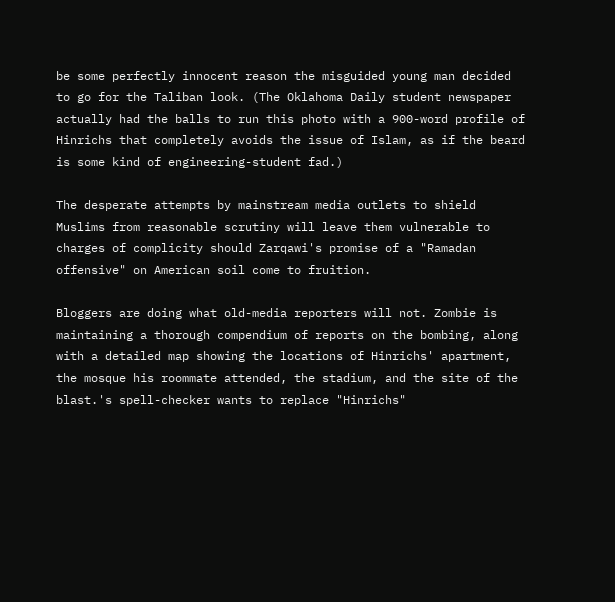be some perfectly innocent reason the misguided young man decided to go for the Taliban look. (The Oklahoma Daily student newspaper actually had the balls to run this photo with a 900-word profile of Hinrichs that completely avoids the issue of Islam, as if the beard is some kind of engineering-student fad.)

The desperate attempts by mainstream media outlets to shield Muslims from reasonable scrutiny will leave them vulnerable to charges of complicity should Zarqawi's promise of a "Ramadan offensive" on American soil come to fruition.

Bloggers are doing what old-media reporters will not. Zombie is maintaining a thorough compendium of reports on the bombing, along with a detailed map showing the locations of Hinrichs' apartment, the mosque his roommate attended, the stadium, and the site of the blast.'s spell-checker wants to replace "Hinrichs"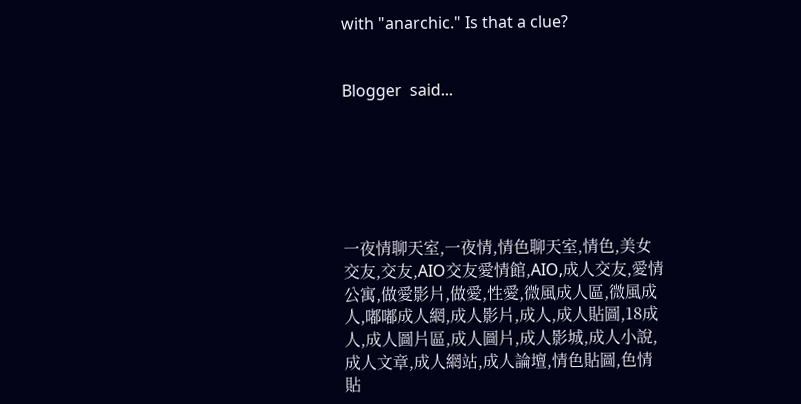with "anarchic." Is that a clue?


Blogger  said...






一夜情聊天室,一夜情,情色聊天室,情色,美女交友,交友,AIO交友愛情館,AIO,成人交友,愛情公寓,做愛影片,做愛,性愛,微風成人區,微風成人,嘟嘟成人網,成人影片,成人,成人貼圖,18成人,成人圖片區,成人圖片,成人影城,成人小說,成人文章,成人網站,成人論壇,情色貼圖,色情貼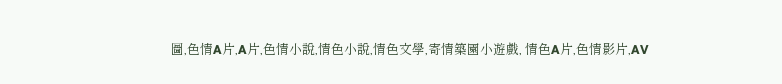圖,色情A片,A片,色情小說,情色小說,情色文學,寄情築園小遊戲, 情色A片,色情影片,AV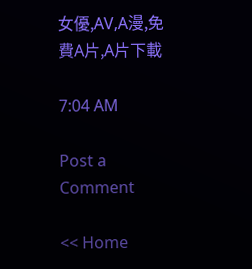女優,AV,A漫,免費A片,A片下載

7:04 AM

Post a Comment

<< Home